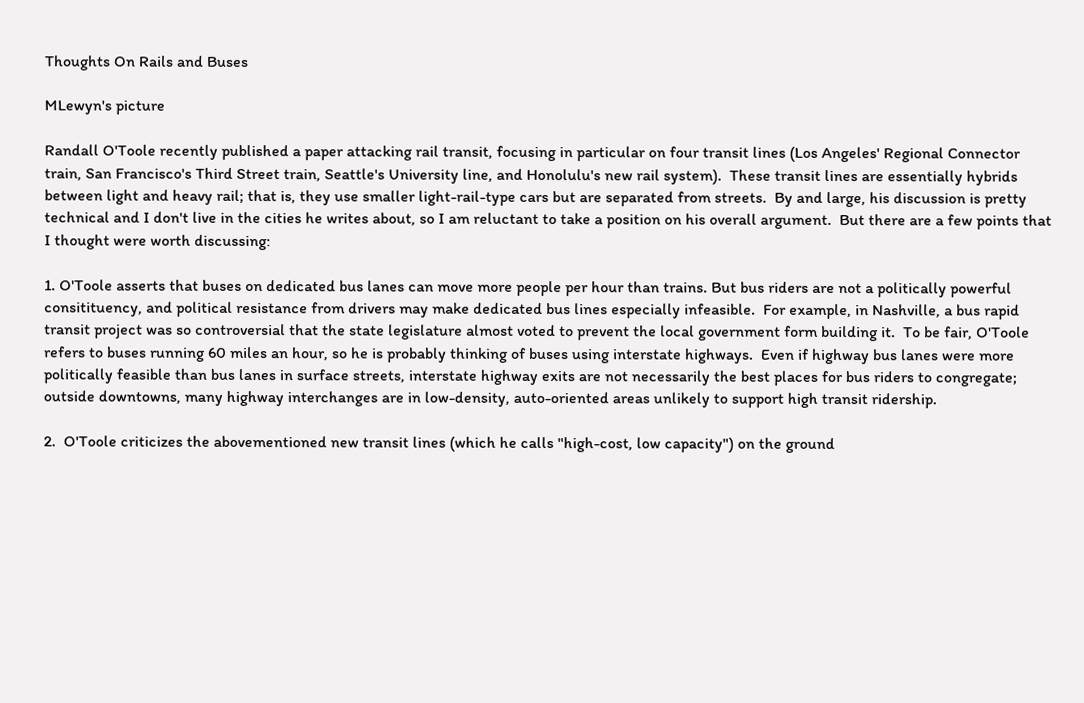Thoughts On Rails and Buses

MLewyn's picture

Randall O'Toole recently published a paper attacking rail transit, focusing in particular on four transit lines (Los Angeles' Regional Connector train, San Francisco's Third Street train, Seattle's University line, and Honolulu's new rail system).  These transit lines are essentially hybrids between light and heavy rail; that is, they use smaller light-rail-type cars but are separated from streets.  By and large, his discussion is pretty technical and I don't live in the cities he writes about, so I am reluctant to take a position on his overall argument.  But there are a few points that I thought were worth discussing:

1. O'Toole asserts that buses on dedicated bus lanes can move more people per hour than trains. But bus riders are not a politically powerful consitituency, and political resistance from drivers may make dedicated bus lines especially infeasible.  For example, in Nashville, a bus rapid transit project was so controversial that the state legislature almost voted to prevent the local government form building it.  To be fair, O'Toole refers to buses running 60 miles an hour, so he is probably thinking of buses using interstate highways.  Even if highway bus lanes were more politically feasible than bus lanes in surface streets, interstate highway exits are not necessarily the best places for bus riders to congregate; outside downtowns, many highway interchanges are in low-density, auto-oriented areas unlikely to support high transit ridership.

2.  O'Toole criticizes the abovementioned new transit lines (which he calls "high-cost, low capacity") on the ground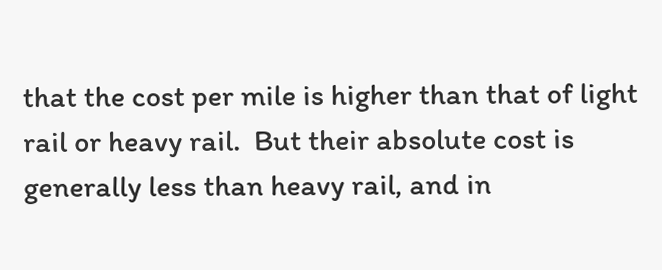that the cost per mile is higher than that of light rail or heavy rail.  But their absolute cost is generally less than heavy rail, and in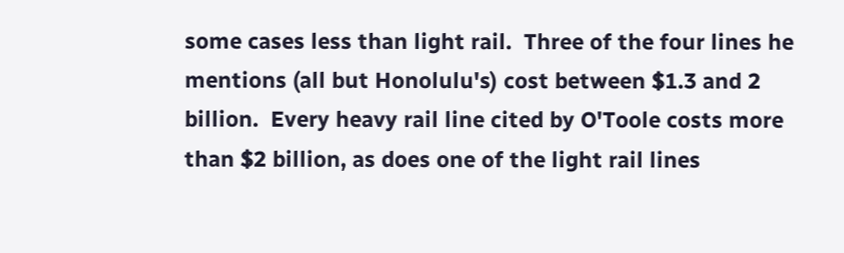some cases less than light rail.  Three of the four lines he mentions (all but Honolulu's) cost between $1.3 and 2 billion.  Every heavy rail line cited by O'Toole costs more than $2 billion, as does one of the light rail lines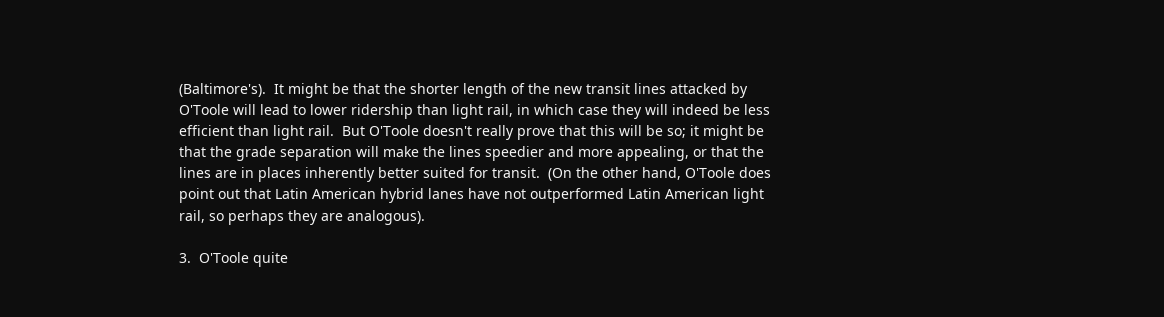(Baltimore's).  It might be that the shorter length of the new transit lines attacked by O'Toole will lead to lower ridership than light rail, in which case they will indeed be less efficient than light rail.  But O'Toole doesn't really prove that this will be so; it might be that the grade separation will make the lines speedier and more appealing, or that the lines are in places inherently better suited for transit.  (On the other hand, O'Toole does point out that Latin American hybrid lanes have not outperformed Latin American light rail, so perhaps they are analogous).

3.  O'Toole quite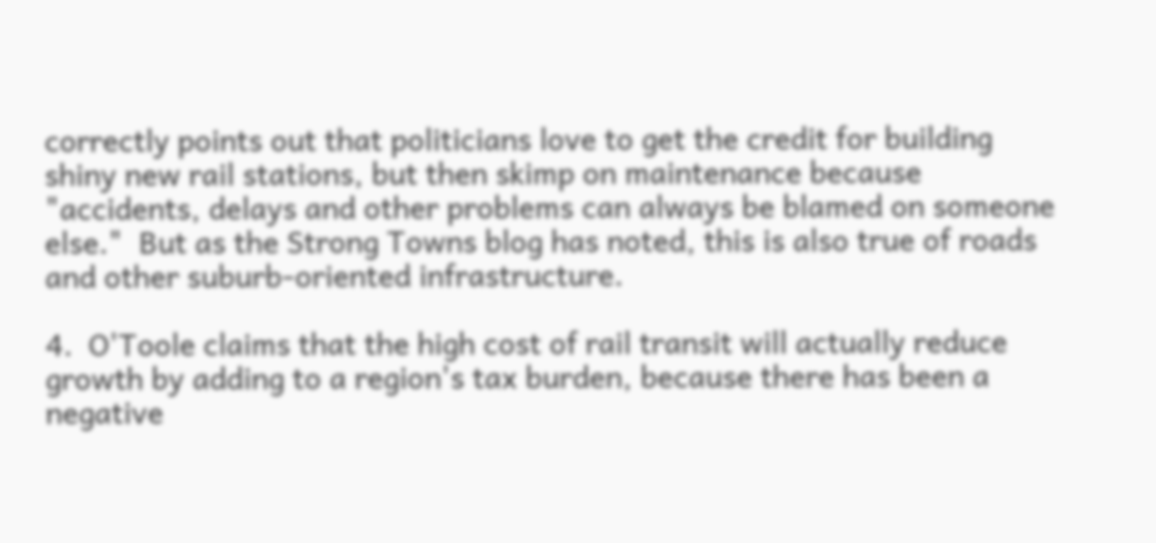correctly points out that politicians love to get the credit for building shiny new rail stations, but then skimp on maintenance because "accidents, delays and other problems can always be blamed on someone else."  But as the Strong Towns blog has noted, this is also true of roads and other suburb-oriented infrastructure.

4.  O'Toole claims that the high cost of rail transit will actually reduce growth by adding to a region's tax burden, because there has been a negative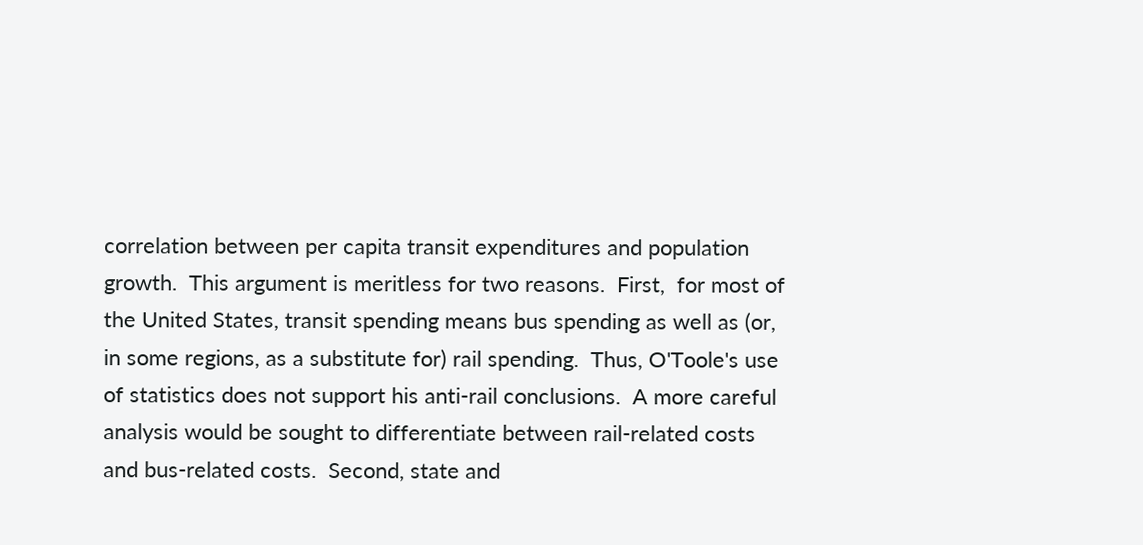correlation between per capita transit expenditures and population growth.  This argument is meritless for two reasons.  First,  for most of the United States, transit spending means bus spending as well as (or, in some regions, as a substitute for) rail spending.  Thus, O'Toole's use of statistics does not support his anti-rail conclusions.  A more careful analysis would be sought to differentiate between rail-related costs and bus-related costs.  Second, state and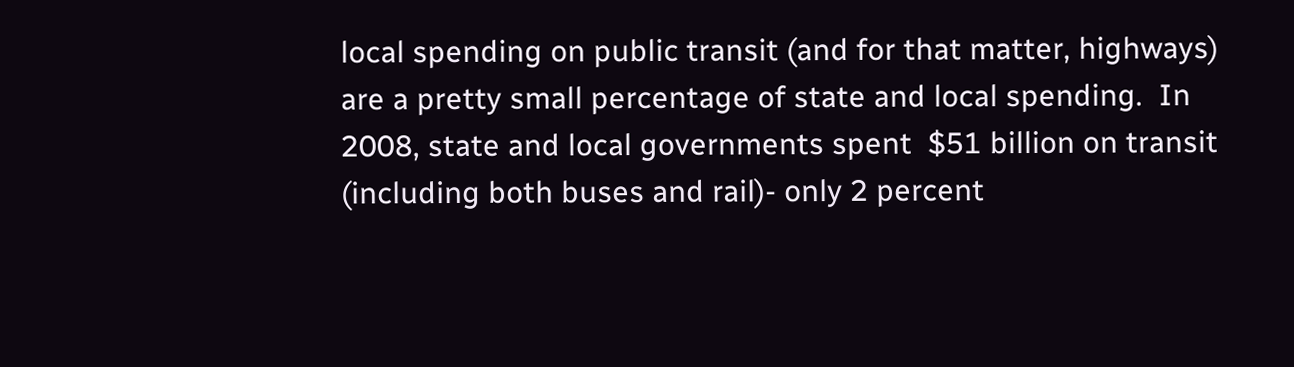local spending on public transit (and for that matter, highways) are a pretty small percentage of state and local spending.  In 2008, state and local governments spent  $51 billion on transit (including both buses and rail)- only 2 percent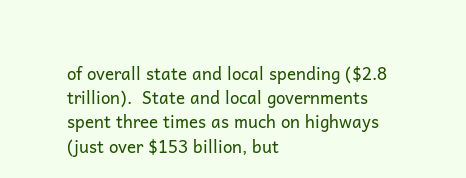of overall state and local spending ($2.8 trillion).  State and local governments spent three times as much on highways (just over $153 billion, but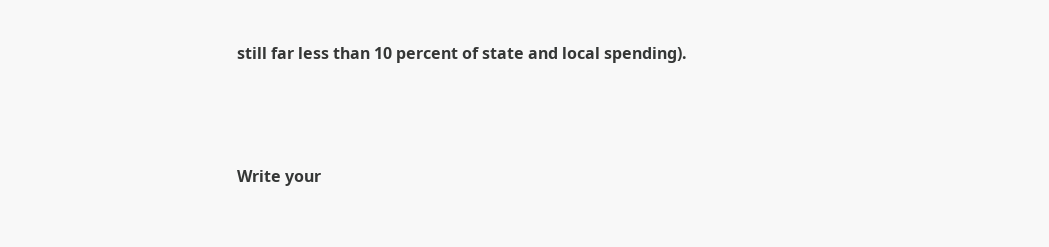still far less than 10 percent of state and local spending).



Write your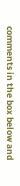comments in the box below and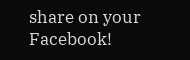share on your Facebook!